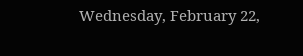Wednesday, February 22,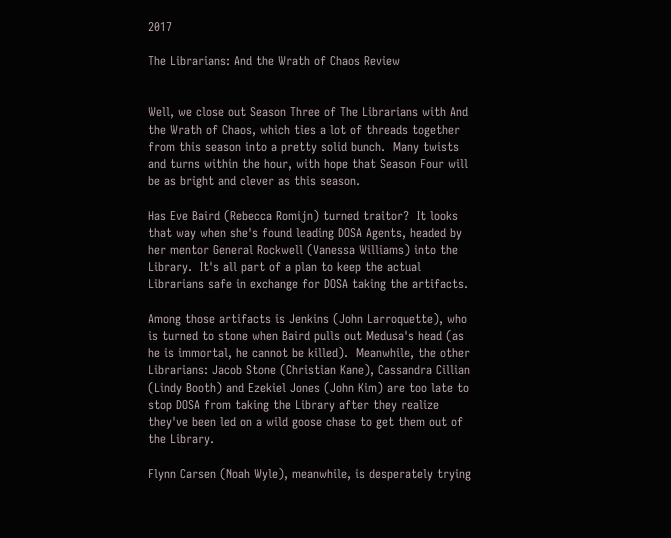2017

The Librarians: And the Wrath of Chaos Review


Well, we close out Season Three of The Librarians with And the Wrath of Chaos, which ties a lot of threads together from this season into a pretty solid bunch.  Many twists and turns within the hour, with hope that Season Four will be as bright and clever as this season.

Has Eve Baird (Rebecca Romijn) turned traitor?  It looks that way when she's found leading DOSA Agents, headed by her mentor General Rockwell (Vanessa Williams) into the Library.  It's all part of a plan to keep the actual Librarians safe in exchange for DOSA taking the artifacts.

Among those artifacts is Jenkins (John Larroquette), who is turned to stone when Baird pulls out Medusa's head (as he is immortal, he cannot be killed).  Meanwhile, the other Librarians: Jacob Stone (Christian Kane), Cassandra Cillian (Lindy Booth) and Ezekiel Jones (John Kim) are too late to stop DOSA from taking the Library after they realize they've been led on a wild goose chase to get them out of the Library.

Flynn Carsen (Noah Wyle), meanwhile, is desperately trying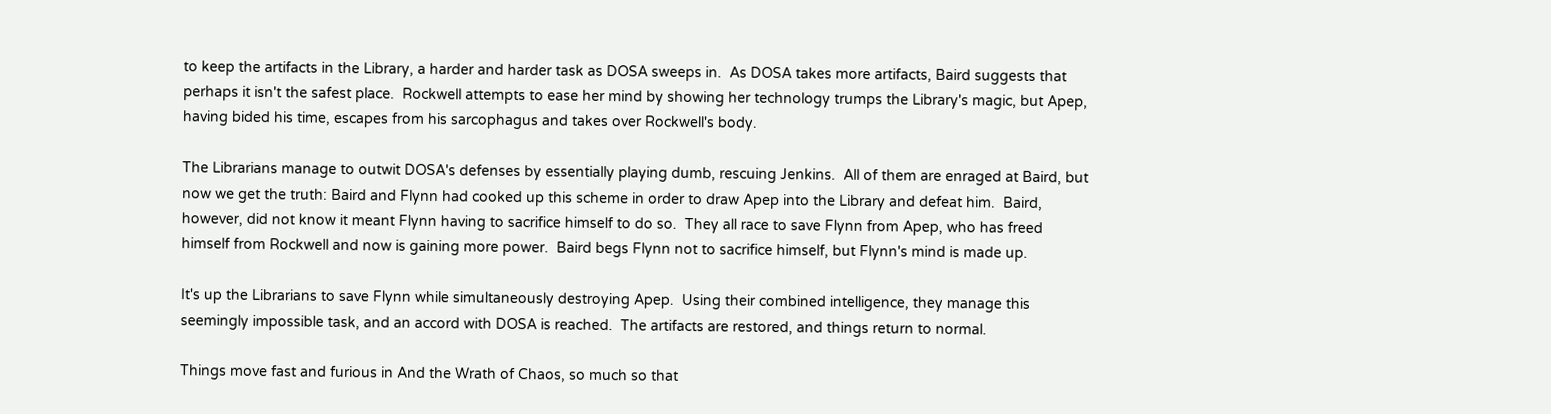to keep the artifacts in the Library, a harder and harder task as DOSA sweeps in.  As DOSA takes more artifacts, Baird suggests that perhaps it isn't the safest place.  Rockwell attempts to ease her mind by showing her technology trumps the Library's magic, but Apep, having bided his time, escapes from his sarcophagus and takes over Rockwell's body.

The Librarians manage to outwit DOSA's defenses by essentially playing dumb, rescuing Jenkins.  All of them are enraged at Baird, but now we get the truth: Baird and Flynn had cooked up this scheme in order to draw Apep into the Library and defeat him.  Baird, however, did not know it meant Flynn having to sacrifice himself to do so.  They all race to save Flynn from Apep, who has freed himself from Rockwell and now is gaining more power.  Baird begs Flynn not to sacrifice himself, but Flynn's mind is made up.

It's up the Librarians to save Flynn while simultaneously destroying Apep.  Using their combined intelligence, they manage this seemingly impossible task, and an accord with DOSA is reached.  The artifacts are restored, and things return to normal.

Things move fast and furious in And the Wrath of Chaos, so much so that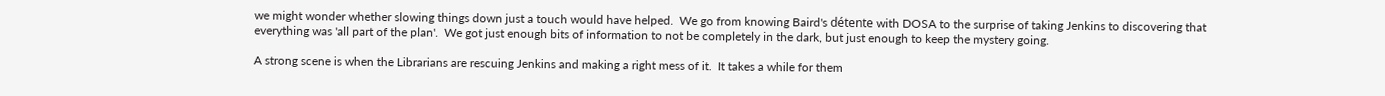we might wonder whether slowing things down just a touch would have helped.  We go from knowing Baird's détente with DOSA to the surprise of taking Jenkins to discovering that everything was 'all part of the plan'.  We got just enough bits of information to not be completely in the dark, but just enough to keep the mystery going.

A strong scene is when the Librarians are rescuing Jenkins and making a right mess of it.  It takes a while for them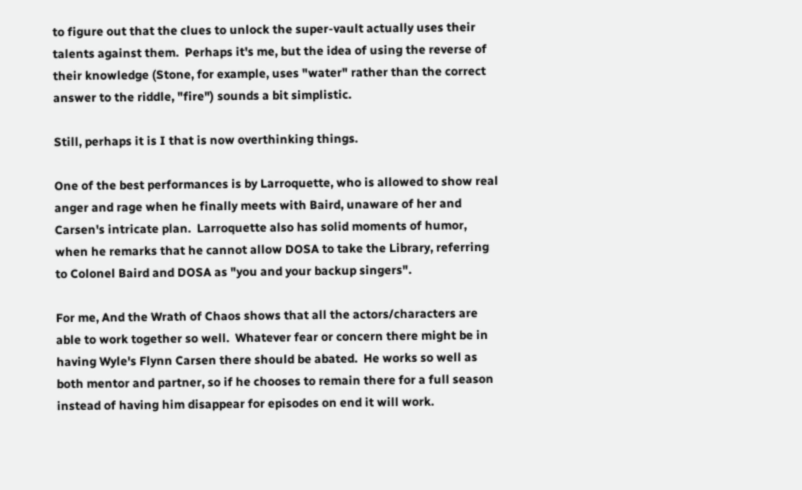to figure out that the clues to unlock the super-vault actually uses their talents against them.  Perhaps it's me, but the idea of using the reverse of their knowledge (Stone, for example, uses "water" rather than the correct answer to the riddle, "fire") sounds a bit simplistic.

Still, perhaps it is I that is now overthinking things.

One of the best performances is by Larroquette, who is allowed to show real anger and rage when he finally meets with Baird, unaware of her and Carsen's intricate plan.  Larroquette also has solid moments of humor, when he remarks that he cannot allow DOSA to take the Library, referring to Colonel Baird and DOSA as "you and your backup singers".

For me, And the Wrath of Chaos shows that all the actors/characters are able to work together so well.  Whatever fear or concern there might be in having Wyle's Flynn Carsen there should be abated.  He works so well as both mentor and partner, so if he chooses to remain there for a full season instead of having him disappear for episodes on end it will work.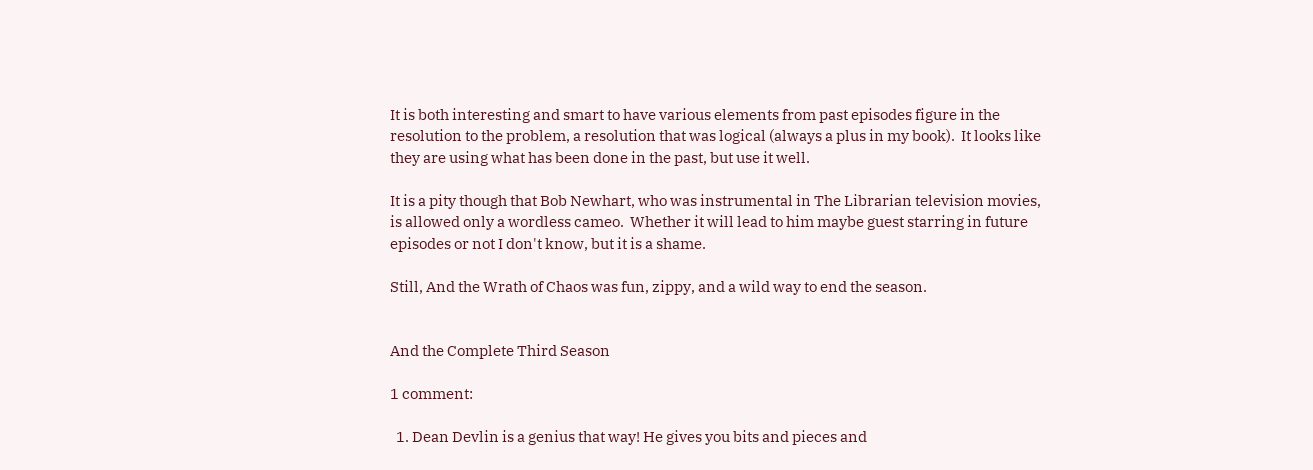It is both interesting and smart to have various elements from past episodes figure in the resolution to the problem, a resolution that was logical (always a plus in my book).  It looks like they are using what has been done in the past, but use it well.

It is a pity though that Bob Newhart, who was instrumental in The Librarian television movies, is allowed only a wordless cameo.  Whether it will lead to him maybe guest starring in future episodes or not I don't know, but it is a shame.

Still, And the Wrath of Chaos was fun, zippy, and a wild way to end the season.


And the Complete Third Season

1 comment:

  1. Dean Devlin is a genius that way! He gives you bits and pieces and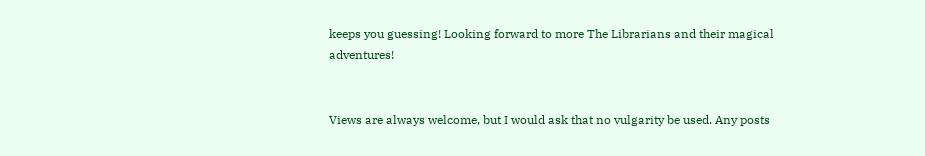keeps you guessing! Looking forward to more The Librarians and their magical adventures!


Views are always welcome, but I would ask that no vulgarity be used. Any posts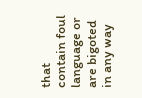that contain foul language or are bigoted in any way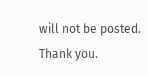will not be posted.
Thank you.